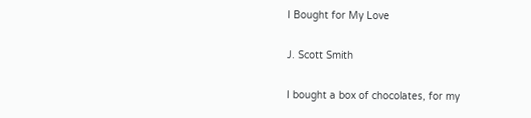I Bought for My Love

J. Scott Smith

I bought a box of chocolates, for my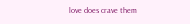love does crave them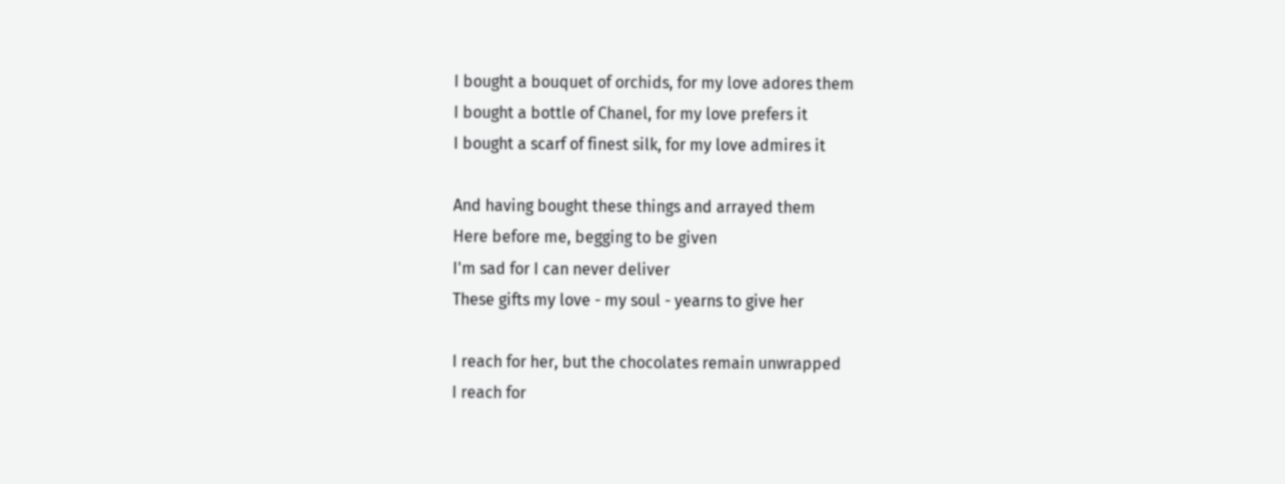I bought a bouquet of orchids, for my love adores them
I bought a bottle of Chanel, for my love prefers it
I bought a scarf of finest silk, for my love admires it

And having bought these things and arrayed them
Here before me, begging to be given
I'm sad for I can never deliver
These gifts my love - my soul - yearns to give her

I reach for her, but the chocolates remain unwrapped
I reach for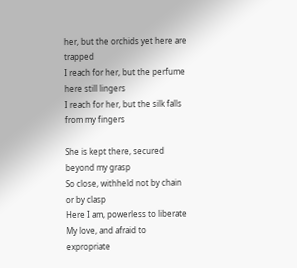her, but the orchids yet here are trapped
I reach for her, but the perfume here still lingers
I reach for her, but the silk falls from my fingers

She is kept there, secured beyond my grasp
So close, withheld not by chain or by clasp
Here I am, powerless to liberate
My love, and afraid to expropriate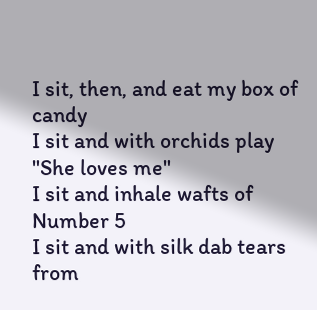I sit, then, and eat my box of candy
I sit and with orchids play "She loves me"
I sit and inhale wafts of Number 5
I sit and with silk dab tears from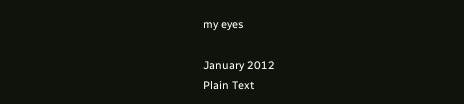my eyes

January 2012
Plain Text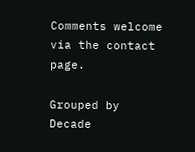Comments welcome via the contact page.

Grouped by Decade